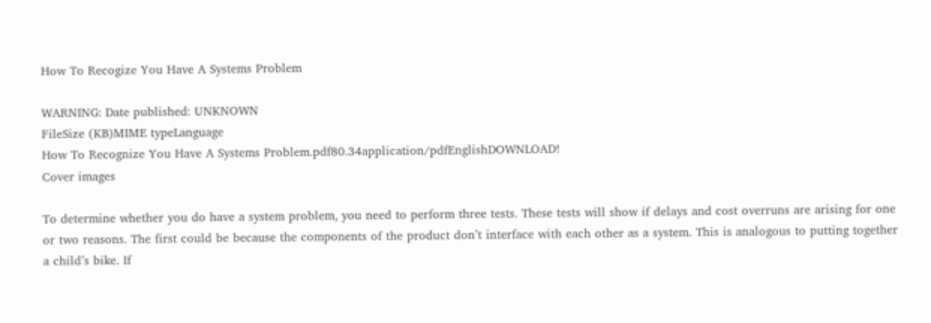How To Recogize You Have A Systems Problem

WARNING: Date published: UNKNOWN
FileSize (KB)MIME typeLanguage
How To Recognize You Have A Systems Problem.pdf80.34application/pdfEnglishDOWNLOAD!
Cover images

To determine whether you do have a system problem, you need to perform three tests. These tests will show if delays and cost overruns are arising for one or two reasons. The first could be because the components of the product don’t interface with each other as a system. This is analogous to putting together a child’s bike. If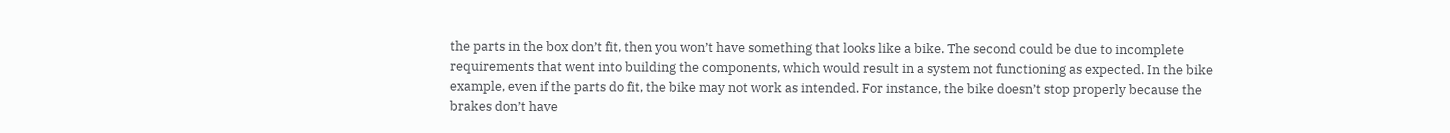the parts in the box don’t fit, then you won’t have something that looks like a bike. The second could be due to incomplete requirements that went into building the components, which would result in a system not functioning as expected. In the bike example, even if the parts do fit, the bike may not work as intended. For instance, the bike doesn’t stop properly because the brakes don’t have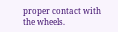proper contact with the wheels.